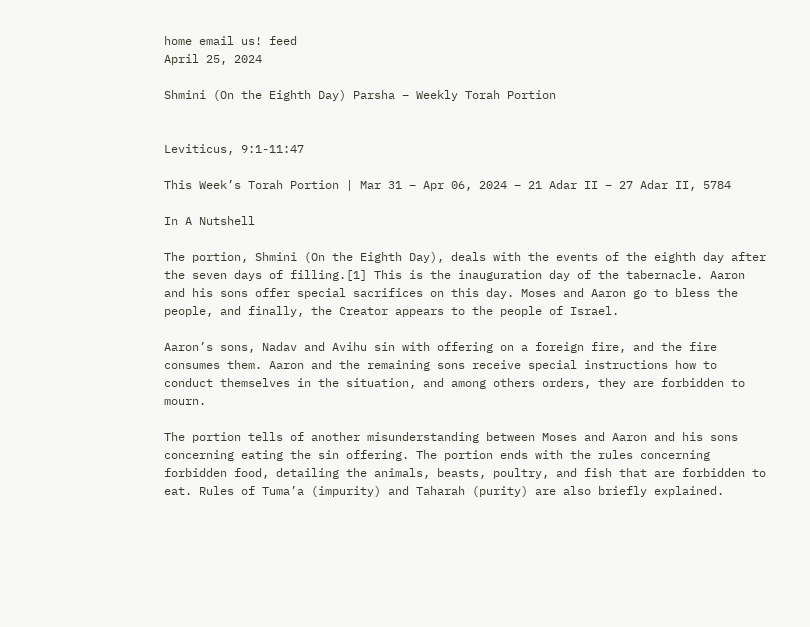home email us! feed
April 25, 2024

Shmini (On the Eighth Day) Parsha – Weekly Torah Portion


Leviticus, 9:1-11:47

This Week’s Torah Portion | Mar 31 – Apr 06, 2024 – 21 Adar II – 27 Adar II, 5784

In A Nutshell

The portion, Shmini (On the Eighth Day), deals with the events of the eighth day after the seven days of filling.[1] This is the inauguration day of the tabernacle. Aaron and his sons offer special sacrifices on this day. Moses and Aaron go to bless the people, and finally, the Creator appears to the people of Israel.

Aaron’s sons, Nadav and Avihu sin with offering on a foreign fire, and the fire consumes them. Aaron and the remaining sons receive special instructions how to conduct themselves in the situation, and among others orders, they are forbidden to mourn.

The portion tells of another misunderstanding between Moses and Aaron and his sons concerning eating the sin offering. The portion ends with the rules concerning forbidden food, detailing the animals, beasts, poultry, and fish that are forbidden to eat. Rules of Tuma’a (impurity) and Taharah (purity) are also briefly explained.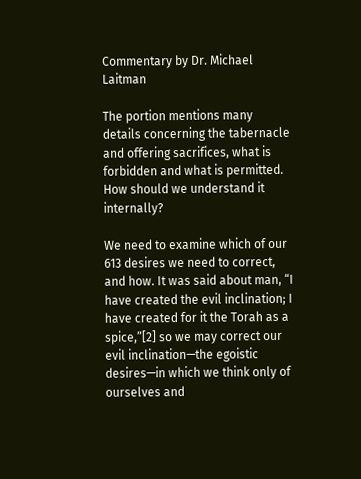Commentary by Dr. Michael Laitman

The portion mentions many details concerning the tabernacle and offering sacrifices, what is forbidden and what is permitted. How should we understand it internally?

We need to examine which of our 613 desires we need to correct, and how. It was said about man, “I have created the evil inclination; I have created for it the Torah as a spice,”[2] so we may correct our evil inclination—the egoistic desires—in which we think only of ourselves and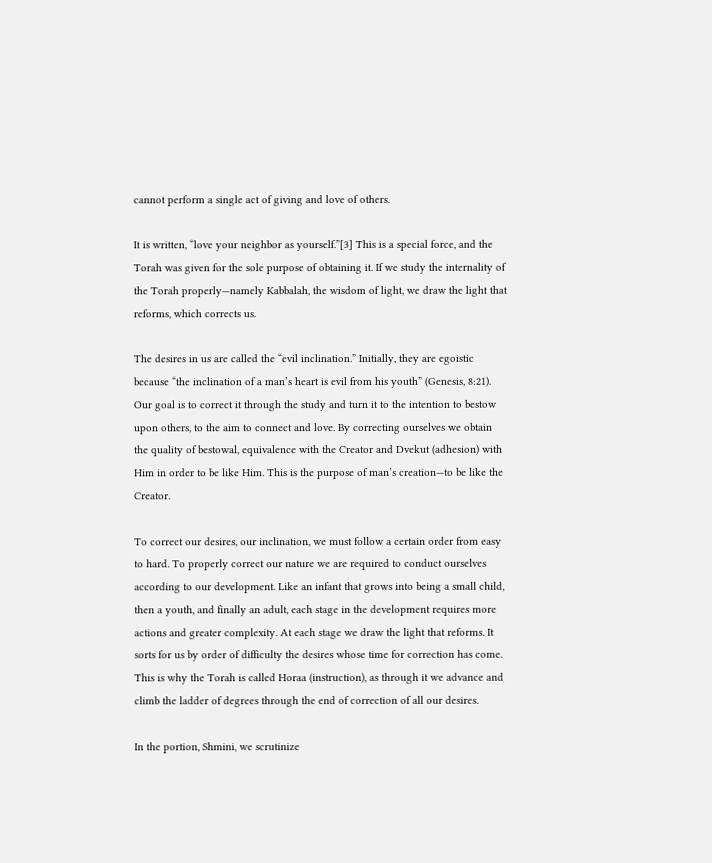cannot perform a single act of giving and love of others.

It is written, “love your neighbor as yourself.”[3] This is a special force, and the Torah was given for the sole purpose of obtaining it. If we study the internality of the Torah properly—namely Kabbalah, the wisdom of light, we draw the light that reforms, which corrects us.

The desires in us are called the “evil inclination.” Initially, they are egoistic because “the inclination of a man’s heart is evil from his youth” (Genesis, 8:21). Our goal is to correct it through the study and turn it to the intention to bestow upon others, to the aim to connect and love. By correcting ourselves we obtain the quality of bestowal, equivalence with the Creator and Dvekut (adhesion) with Him in order to be like Him. This is the purpose of man’s creation—to be like the Creator.

To correct our desires, our inclination, we must follow a certain order from easy to hard. To properly correct our nature we are required to conduct ourselves according to our development. Like an infant that grows into being a small child, then a youth, and finally an adult, each stage in the development requires more actions and greater complexity. At each stage we draw the light that reforms. It sorts for us by order of difficulty the desires whose time for correction has come. This is why the Torah is called Horaa (instruction), as through it we advance and climb the ladder of degrees through the end of correction of all our desires.

In the portion, Shmini, we scrutinize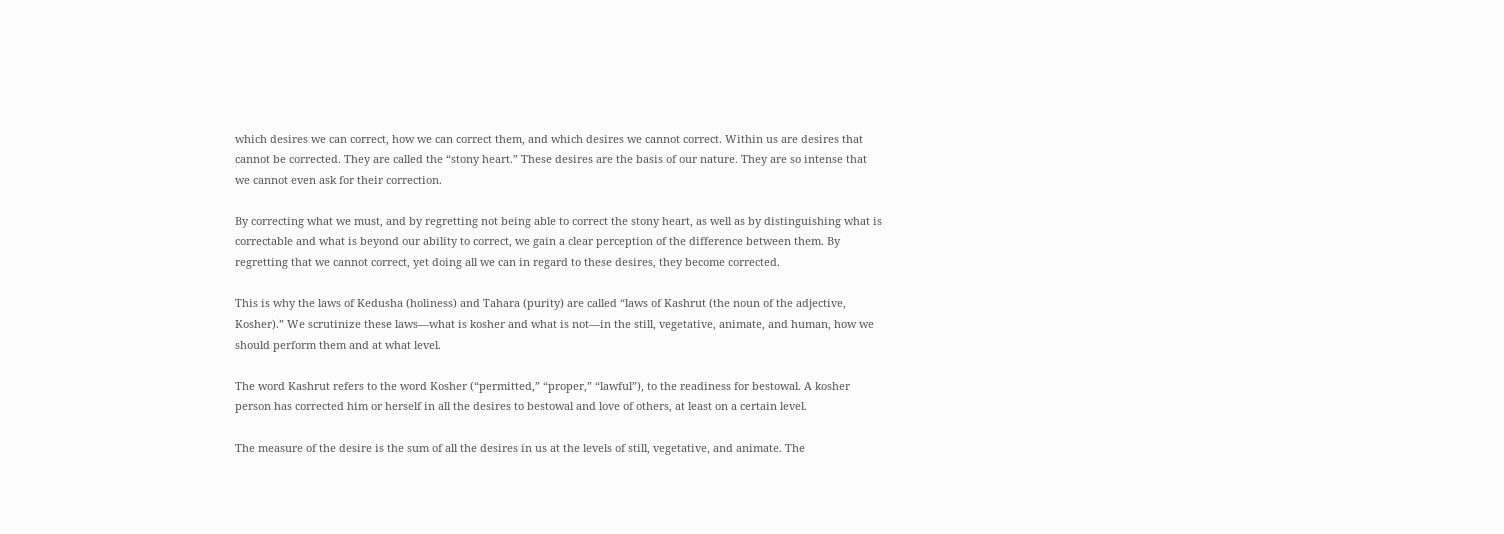which desires we can correct, how we can correct them, and which desires we cannot correct. Within us are desires that cannot be corrected. They are called the “stony heart.” These desires are the basis of our nature. They are so intense that we cannot even ask for their correction.

By correcting what we must, and by regretting not being able to correct the stony heart, as well as by distinguishing what is correctable and what is beyond our ability to correct, we gain a clear perception of the difference between them. By regretting that we cannot correct, yet doing all we can in regard to these desires, they become corrected.

This is why the laws of Kedusha (holiness) and Tahara (purity) are called “laws of Kashrut (the noun of the adjective, Kosher).” We scrutinize these laws—what is kosher and what is not—in the still, vegetative, animate, and human, how we should perform them and at what level.

The word Kashrut refers to the word Kosher (“permitted,” “proper,” “lawful”), to the readiness for bestowal. A kosher person has corrected him or herself in all the desires to bestowal and love of others, at least on a certain level.

The measure of the desire is the sum of all the desires in us at the levels of still, vegetative, and animate. The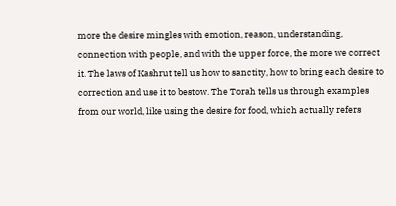more the desire mingles with emotion, reason, understanding, connection with people, and with the upper force, the more we correct it. The laws of Kashrut tell us how to sanctity, how to bring each desire to correction and use it to bestow. The Torah tells us through examples from our world, like using the desire for food, which actually refers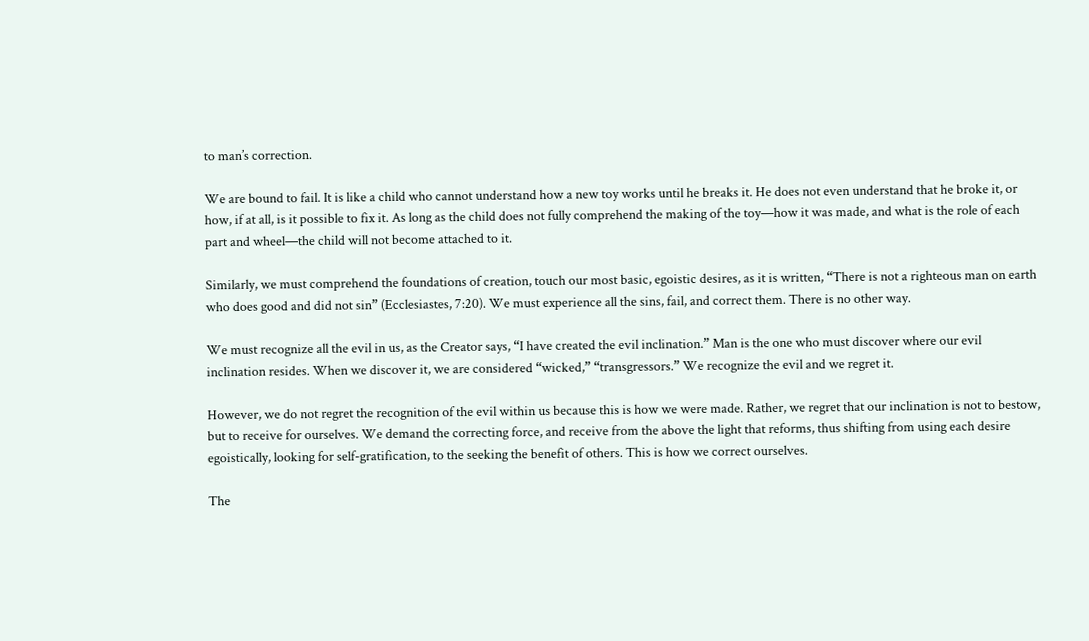to man’s correction.

We are bound to fail. It is like a child who cannot understand how a new toy works until he breaks it. He does not even understand that he broke it, or how, if at all, is it possible to fix it. As long as the child does not fully comprehend the making of the toy—how it was made, and what is the role of each part and wheel—the child will not become attached to it.

Similarly, we must comprehend the foundations of creation, touch our most basic, egoistic desires, as it is written, “There is not a righteous man on earth who does good and did not sin” (Ecclesiastes, 7:20). We must experience all the sins, fail, and correct them. There is no other way.

We must recognize all the evil in us, as the Creator says, “I have created the evil inclination.” Man is the one who must discover where our evil inclination resides. When we discover it, we are considered “wicked,” “transgressors.” We recognize the evil and we regret it.

However, we do not regret the recognition of the evil within us because this is how we were made. Rather, we regret that our inclination is not to bestow, but to receive for ourselves. We demand the correcting force, and receive from the above the light that reforms, thus shifting from using each desire egoistically, looking for self-gratification, to the seeking the benefit of others. This is how we correct ourselves.

The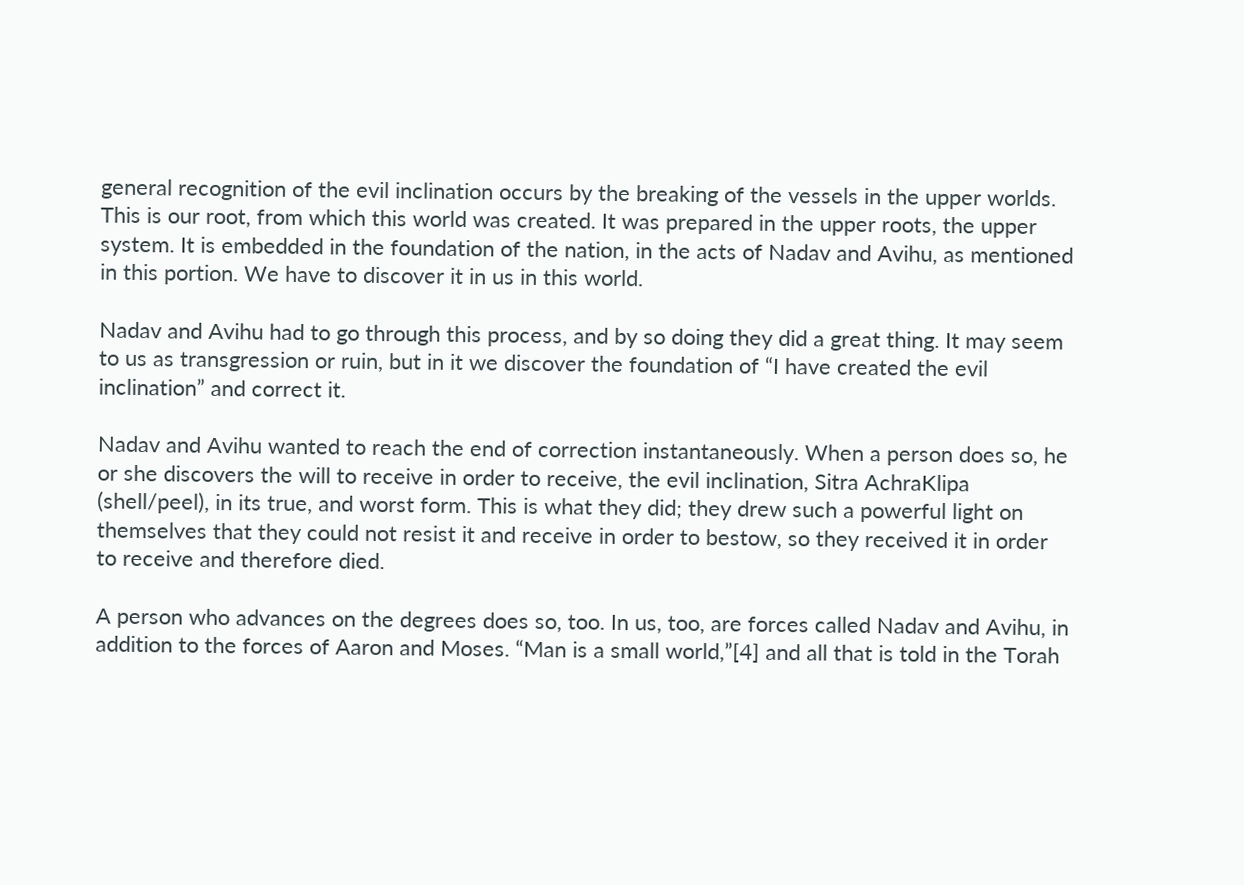general recognition of the evil inclination occurs by the breaking of the vessels in the upper worlds. This is our root, from which this world was created. It was prepared in the upper roots, the upper system. It is embedded in the foundation of the nation, in the acts of Nadav and Avihu, as mentioned in this portion. We have to discover it in us in this world.

Nadav and Avihu had to go through this process, and by so doing they did a great thing. It may seem to us as transgression or ruin, but in it we discover the foundation of “I have created the evil inclination” and correct it.

Nadav and Avihu wanted to reach the end of correction instantaneously. When a person does so, he or she discovers the will to receive in order to receive, the evil inclination, Sitra AchraKlipa (shell/peel), in its true, and worst form. This is what they did; they drew such a powerful light on themselves that they could not resist it and receive in order to bestow, so they received it in order to receive and therefore died.

A person who advances on the degrees does so, too. In us, too, are forces called Nadav and Avihu, in addition to the forces of Aaron and Moses. “Man is a small world,”[4] and all that is told in the Torah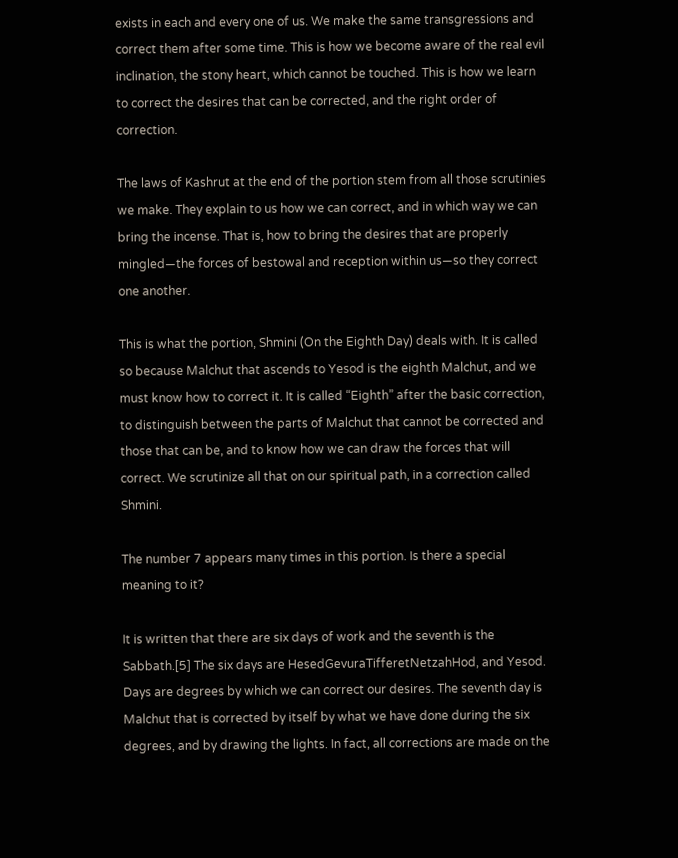exists in each and every one of us. We make the same transgressions and correct them after some time. This is how we become aware of the real evil inclination, the stony heart, which cannot be touched. This is how we learn to correct the desires that can be corrected, and the right order of correction.

The laws of Kashrut at the end of the portion stem from all those scrutinies we make. They explain to us how we can correct, and in which way we can bring the incense. That is, how to bring the desires that are properly mingled—the forces of bestowal and reception within us—so they correct one another.

This is what the portion, Shmini (On the Eighth Day) deals with. It is called so because Malchut that ascends to Yesod is the eighth Malchut, and we must know how to correct it. It is called “Eighth” after the basic correction, to distinguish between the parts of Malchut that cannot be corrected and those that can be, and to know how we can draw the forces that will correct. We scrutinize all that on our spiritual path, in a correction called Shmini.

The number 7 appears many times in this portion. Is there a special meaning to it?

It is written that there are six days of work and the seventh is the Sabbath.[5] The six days are HesedGevuraTifferetNetzahHod, and Yesod. Days are degrees by which we can correct our desires. The seventh day is Malchut that is corrected by itself by what we have done during the six degrees, and by drawing the lights. In fact, all corrections are made on the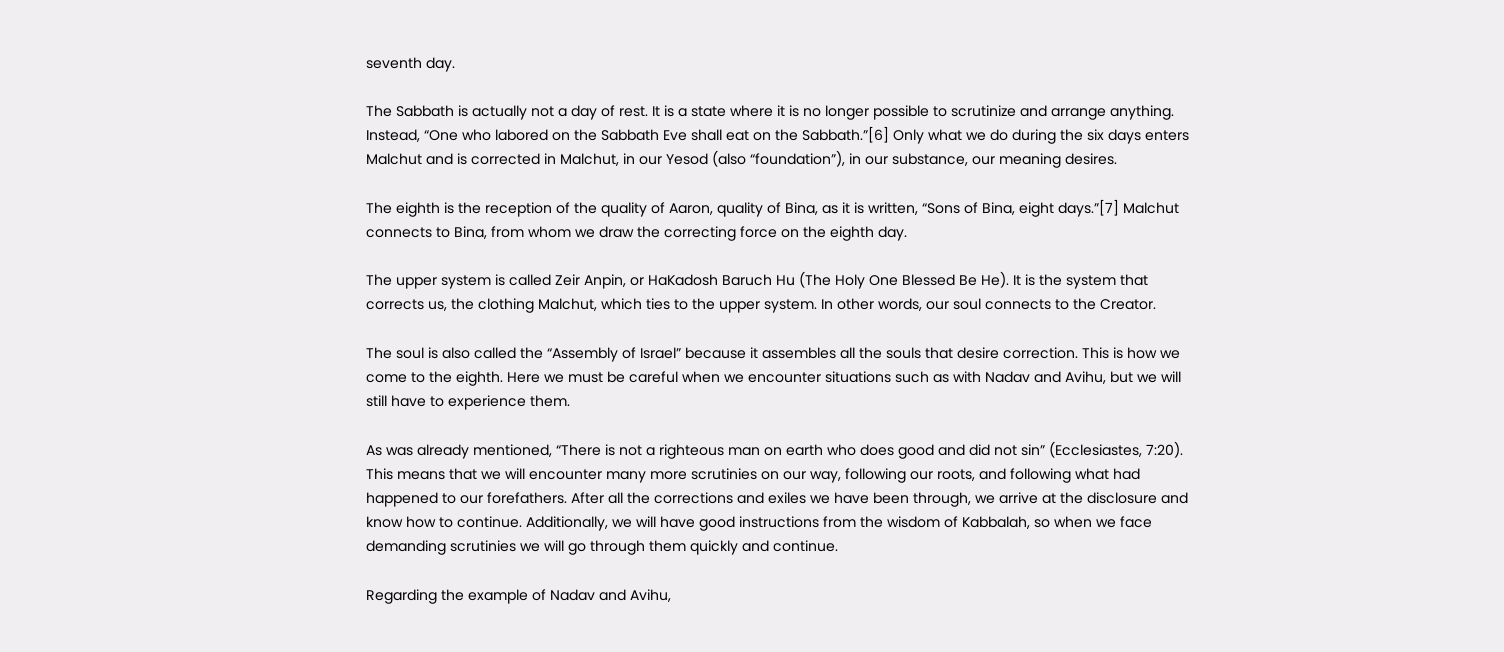seventh day.

The Sabbath is actually not a day of rest. It is a state where it is no longer possible to scrutinize and arrange anything. Instead, “One who labored on the Sabbath Eve shall eat on the Sabbath.”[6] Only what we do during the six days enters Malchut and is corrected in Malchut, in our Yesod (also “foundation”), in our substance, our meaning desires.

The eighth is the reception of the quality of Aaron, quality of Bina, as it is written, “Sons of Bina, eight days.”[7] Malchut connects to Bina, from whom we draw the correcting force on the eighth day.

The upper system is called Zeir Anpin, or HaKadosh Baruch Hu (The Holy One Blessed Be He). It is the system that corrects us, the clothing Malchut, which ties to the upper system. In other words, our soul connects to the Creator.

The soul is also called the “Assembly of Israel” because it assembles all the souls that desire correction. This is how we come to the eighth. Here we must be careful when we encounter situations such as with Nadav and Avihu, but we will still have to experience them.

As was already mentioned, “There is not a righteous man on earth who does good and did not sin” (Ecclesiastes, 7:20). This means that we will encounter many more scrutinies on our way, following our roots, and following what had happened to our forefathers. After all the corrections and exiles we have been through, we arrive at the disclosure and know how to continue. Additionally, we will have good instructions from the wisdom of Kabbalah, so when we face demanding scrutinies we will go through them quickly and continue.

Regarding the example of Nadav and Avihu,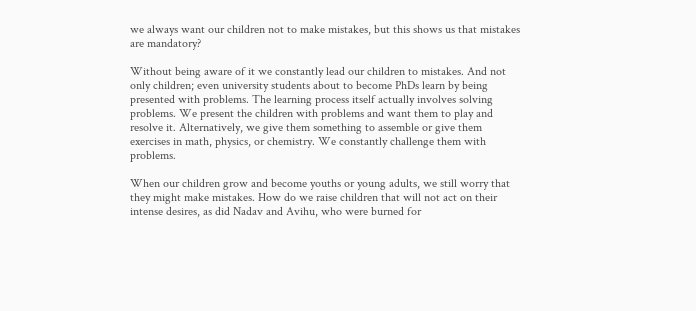we always want our children not to make mistakes, but this shows us that mistakes are mandatory?

Without being aware of it we constantly lead our children to mistakes. And not only children; even university students about to become PhDs learn by being presented with problems. The learning process itself actually involves solving problems. We present the children with problems and want them to play and resolve it. Alternatively, we give them something to assemble or give them exercises in math, physics, or chemistry. We constantly challenge them with problems.

When our children grow and become youths or young adults, we still worry that they might make mistakes. How do we raise children that will not act on their intense desires, as did Nadav and Avihu, who were burned for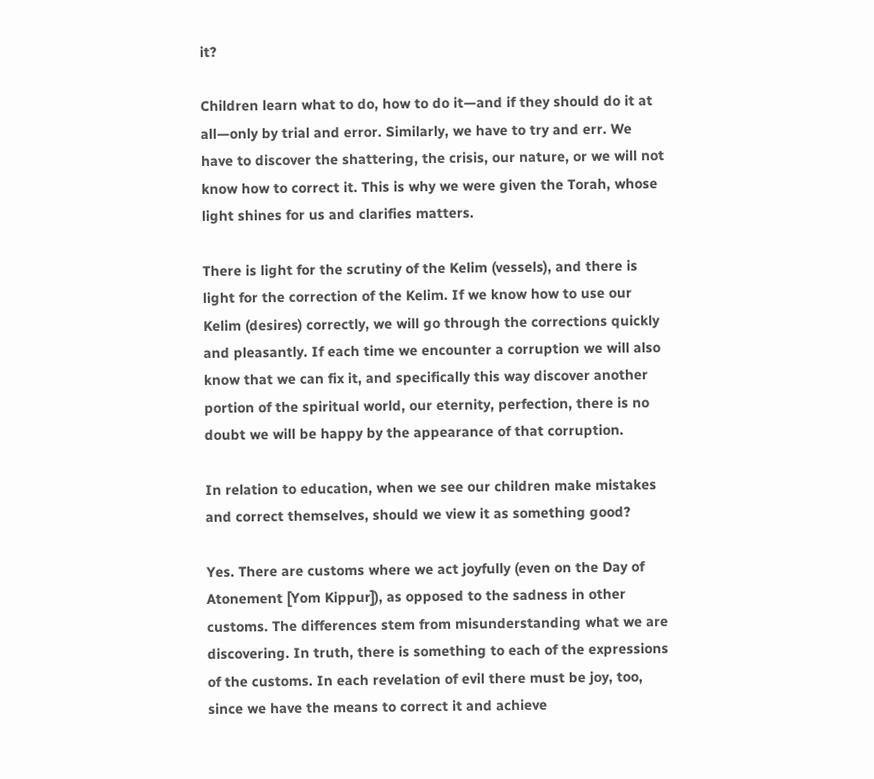it?

Children learn what to do, how to do it—and if they should do it at all—only by trial and error. Similarly, we have to try and err. We have to discover the shattering, the crisis, our nature, or we will not know how to correct it. This is why we were given the Torah, whose light shines for us and clarifies matters.

There is light for the scrutiny of the Kelim (vessels), and there is light for the correction of the Kelim. If we know how to use our Kelim (desires) correctly, we will go through the corrections quickly and pleasantly. If each time we encounter a corruption we will also know that we can fix it, and specifically this way discover another portion of the spiritual world, our eternity, perfection, there is no doubt we will be happy by the appearance of that corruption.

In relation to education, when we see our children make mistakes and correct themselves, should we view it as something good?

Yes. There are customs where we act joyfully (even on the Day of Atonement [Yom Kippur]), as opposed to the sadness in other customs. The differences stem from misunderstanding what we are discovering. In truth, there is something to each of the expressions of the customs. In each revelation of evil there must be joy, too, since we have the means to correct it and achieve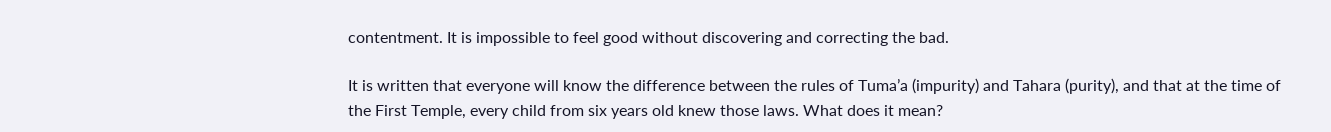contentment. It is impossible to feel good without discovering and correcting the bad.

It is written that everyone will know the difference between the rules of Tuma’a (impurity) and Tahara (purity), and that at the time of the First Temple, every child from six years old knew those laws. What does it mean?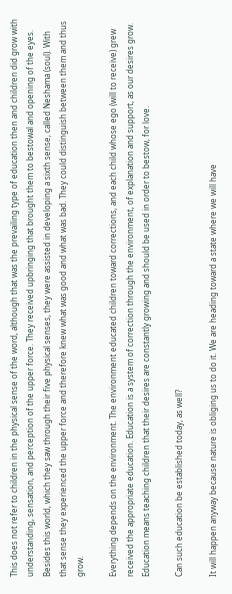This does not refer to children in the physical sense of the word, although that was the prevailing type of education then and children did grow with understanding, sensation, and perception of the upper force. They received upbringing that brought them to bestowal and opening of the eyes. Besides this world, which they saw through their five physical senses, they were assisted in developing a sixth sense, called Neshama (soul). With that sense they experienced the upper force and therefore knew what was good and what was bad. They could distinguish between them and thus grow.

Everything depends on the environment. The environment educated children toward corrections, and each child whose ego (will to receive) grew received the appropriate education. Education is a system of correction through the environment, of explanation and support, as our desires grow. Education means teaching children that their desires are constantly growing and should be used in order to bestow, for love.

Can such education be established today, as well?

It will happen anyway because nature is obliging us to do it. We are heading toward a state where we will have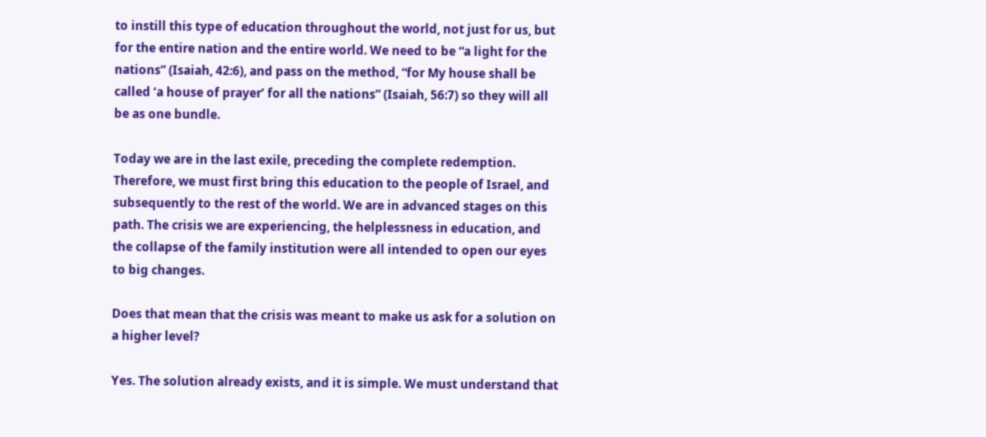to instill this type of education throughout the world, not just for us, but for the entire nation and the entire world. We need to be “a light for the nations” (Isaiah, 42:6), and pass on the method, “for My house shall be called ‘a house of prayer’ for all the nations” (Isaiah, 56:7) so they will all be as one bundle.

Today we are in the last exile, preceding the complete redemption. Therefore, we must first bring this education to the people of Israel, and subsequently to the rest of the world. We are in advanced stages on this path. The crisis we are experiencing, the helplessness in education, and the collapse of the family institution were all intended to open our eyes to big changes.

Does that mean that the crisis was meant to make us ask for a solution on a higher level?

Yes. The solution already exists, and it is simple. We must understand that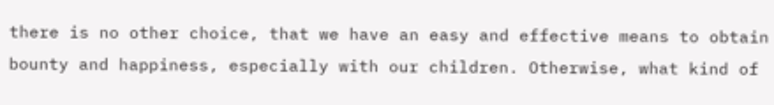there is no other choice, that we have an easy and effective means to obtain bounty and happiness, especially with our children. Otherwise, what kind of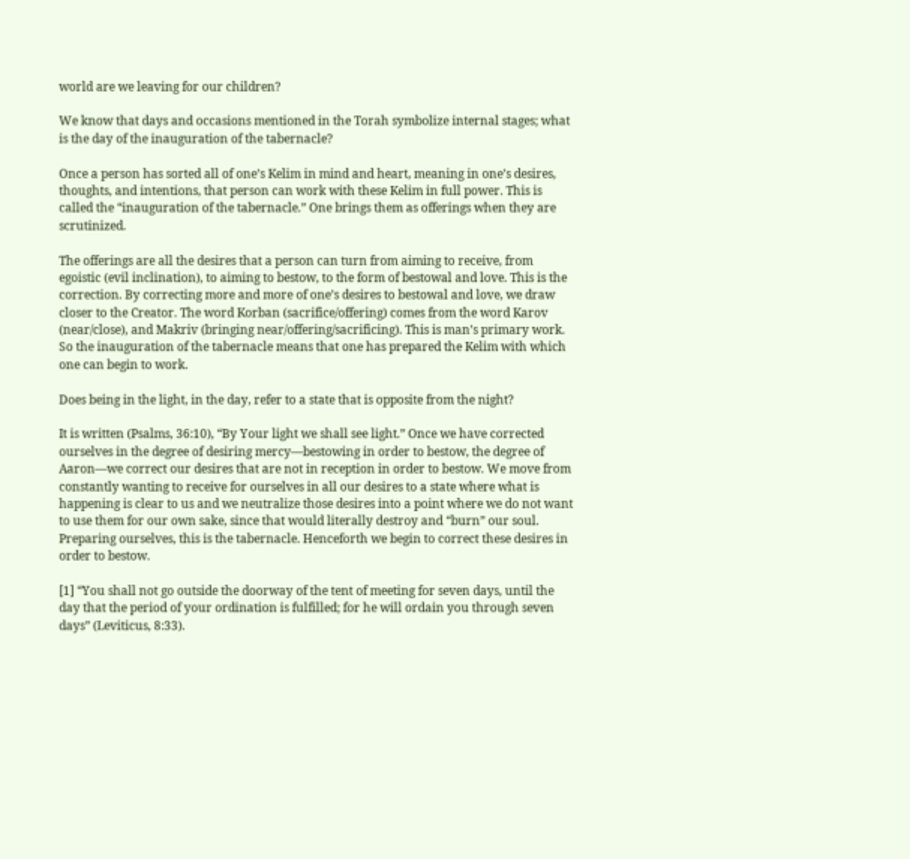world are we leaving for our children?

We know that days and occasions mentioned in the Torah symbolize internal stages; what is the day of the inauguration of the tabernacle?

Once a person has sorted all of one’s Kelim in mind and heart, meaning in one’s desires, thoughts, and intentions, that person can work with these Kelim in full power. This is called the “inauguration of the tabernacle.” One brings them as offerings when they are scrutinized.

The offerings are all the desires that a person can turn from aiming to receive, from egoistic (evil inclination), to aiming to bestow, to the form of bestowal and love. This is the correction. By correcting more and more of one’s desires to bestowal and love, we draw closer to the Creator. The word Korban (sacrifice/offering) comes from the word Karov (near/close), and Makriv (bringing near/offering/sacrificing). This is man’s primary work. So the inauguration of the tabernacle means that one has prepared the Kelim with which one can begin to work.

Does being in the light, in the day, refer to a state that is opposite from the night?

It is written (Psalms, 36:10), “By Your light we shall see light.” Once we have corrected ourselves in the degree of desiring mercy—bestowing in order to bestow, the degree of Aaron—we correct our desires that are not in reception in order to bestow. We move from constantly wanting to receive for ourselves in all our desires to a state where what is happening is clear to us and we neutralize those desires into a point where we do not want to use them for our own sake, since that would literally destroy and “burn” our soul. Preparing ourselves, this is the tabernacle. Henceforth we begin to correct these desires in order to bestow.

[1] “You shall not go outside the doorway of the tent of meeting for seven days, until the day that the period of your ordination is fulfilled; for he will ordain you through seven days” (Leviticus, 8:33).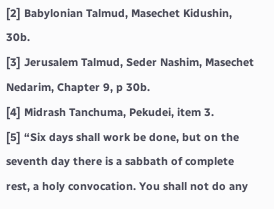[2] Babylonian Talmud, Masechet Kidushin, 30b.
[3] Jerusalem Talmud, Seder Nashim, Masechet Nedarim, Chapter 9, p 30b.
[4] Midrash Tanchuma, Pekudei, item 3.
[5] “Six days shall work be done, but on the seventh day there is a sabbath of complete rest, a holy convocation. You shall not do any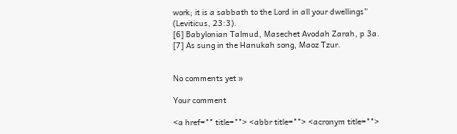work; it is a sabbath to the Lord in all your dwellings” (Leviticus, 23:3).
[6] Babylonian Talmud, Masechet Avodah Zarah, p 3a.
[7] As sung in the Hanukah song, Maoz Tzur.


No comments yet »

Your comment

<a href="" title=""> <abbr title=""> <acronym title="">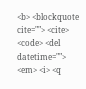<b> <blockquote cite=""> <cite> <code> <del datetime=""> <em> <i> <q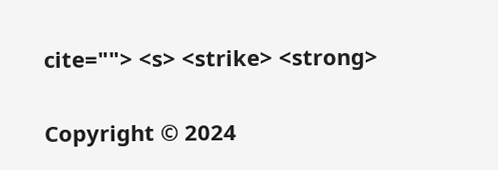cite=""> <s> <strike> <strong>

Copyright © 2024